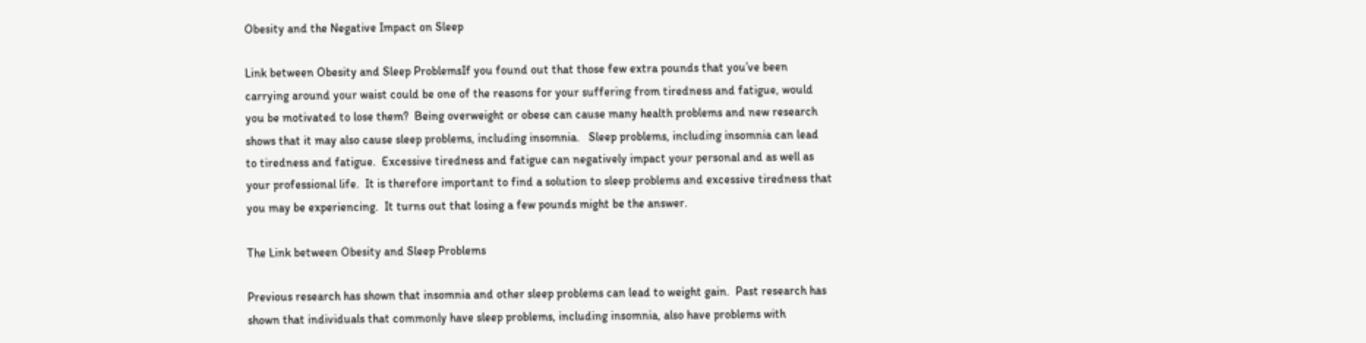Obesity and the Negative Impact on Sleep

Link between Obesity and Sleep ProblemsIf you found out that those few extra pounds that you’ve been carrying around your waist could be one of the reasons for your suffering from tiredness and fatigue, would you be motivated to lose them?  Being overweight or obese can cause many health problems and new research shows that it may also cause sleep problems, including insomnia.   Sleep problems, including insomnia can lead to tiredness and fatigue.  Excessive tiredness and fatigue can negatively impact your personal and as well as your professional life.  It is therefore important to find a solution to sleep problems and excessive tiredness that you may be experiencing.  It turns out that losing a few pounds might be the answer.

The Link between Obesity and Sleep Problems

Previous research has shown that insomnia and other sleep problems can lead to weight gain.  Past research has shown that individuals that commonly have sleep problems, including insomnia, also have problems with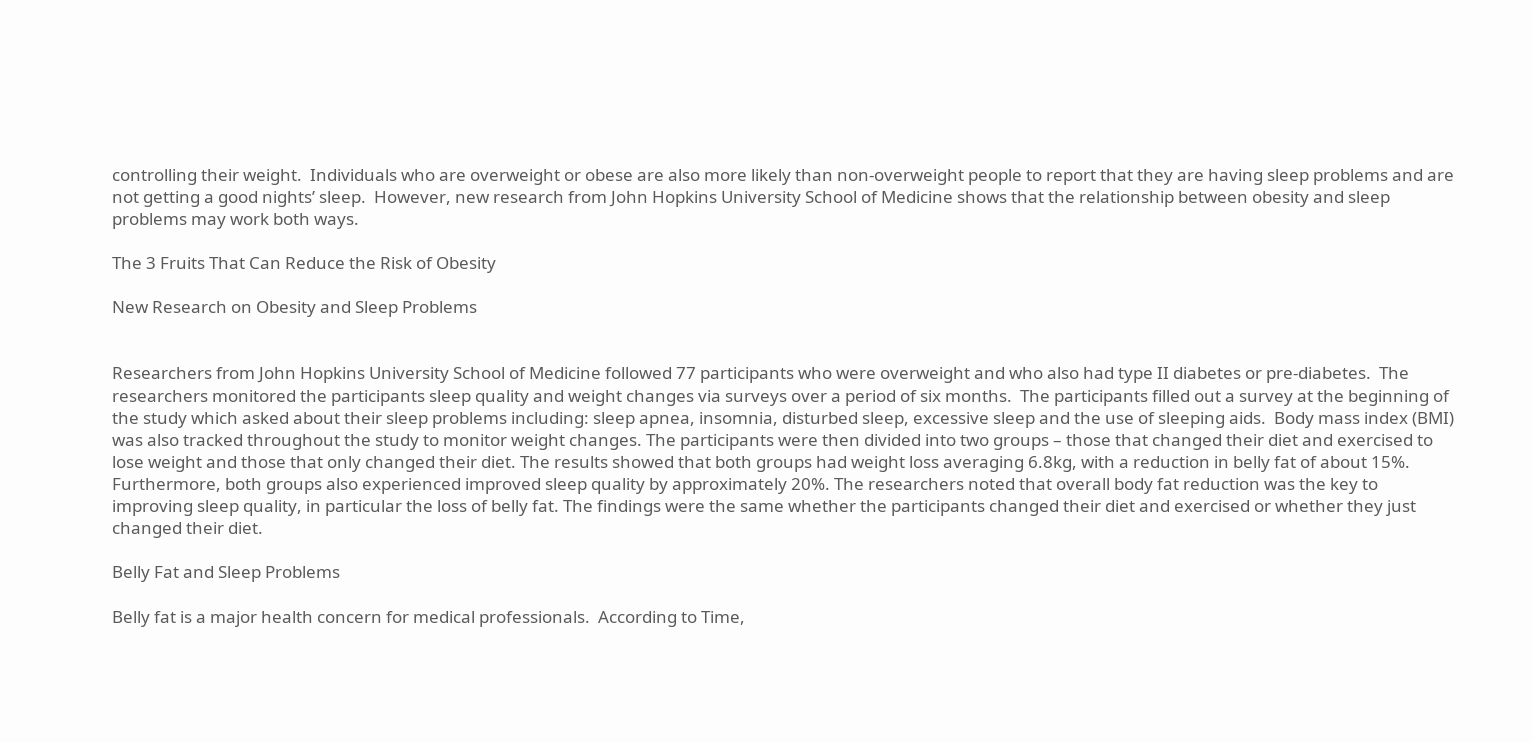controlling their weight.  Individuals who are overweight or obese are also more likely than non-overweight people to report that they are having sleep problems and are not getting a good nights’ sleep.  However, new research from John Hopkins University School of Medicine shows that the relationship between obesity and sleep problems may work both ways.

The 3 Fruits That Can Reduce the Risk of Obesity

New Research on Obesity and Sleep Problems


Researchers from John Hopkins University School of Medicine followed 77 participants who were overweight and who also had type II diabetes or pre-diabetes.  The researchers monitored the participants sleep quality and weight changes via surveys over a period of six months.  The participants filled out a survey at the beginning of the study which asked about their sleep problems including: sleep apnea, insomnia, disturbed sleep, excessive sleep and the use of sleeping aids.  Body mass index (BMI) was also tracked throughout the study to monitor weight changes. The participants were then divided into two groups – those that changed their diet and exercised to lose weight and those that only changed their diet. The results showed that both groups had weight loss averaging 6.8kg, with a reduction in belly fat of about 15%.  Furthermore, both groups also experienced improved sleep quality by approximately 20%. The researchers noted that overall body fat reduction was the key to improving sleep quality, in particular the loss of belly fat. The findings were the same whether the participants changed their diet and exercised or whether they just changed their diet.

Belly Fat and Sleep Problems

Belly fat is a major health concern for medical professionals.  According to Time,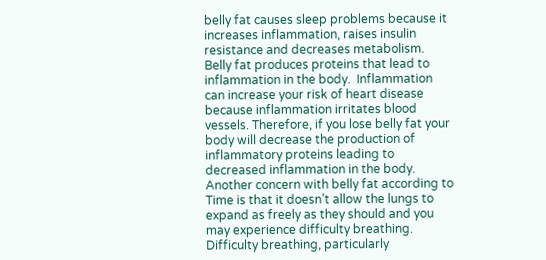belly fat causes sleep problems because it increases inflammation, raises insulin resistance and decreases metabolism.  Belly fat produces proteins that lead to inflammation in the body.  Inflammation can increase your risk of heart disease because inflammation irritates blood vessels. Therefore, if you lose belly fat your body will decrease the production of inflammatory proteins leading to decreased inflammation in the body.  Another concern with belly fat according to Time is that it doesn’t allow the lungs to expand as freely as they should and you may experience difficulty breathing.  Difficulty breathing, particularly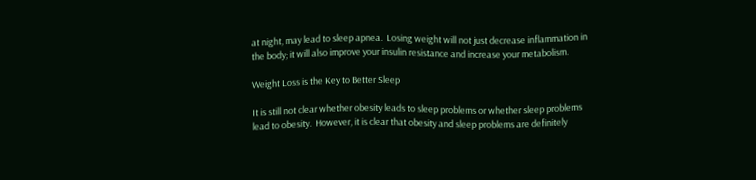at night, may lead to sleep apnea.  Losing weight will not just decrease inflammation in the body; it will also improve your insulin resistance and increase your metabolism.

Weight Loss is the Key to Better Sleep

It is still not clear whether obesity leads to sleep problems or whether sleep problems lead to obesity.  However, it is clear that obesity and sleep problems are definitely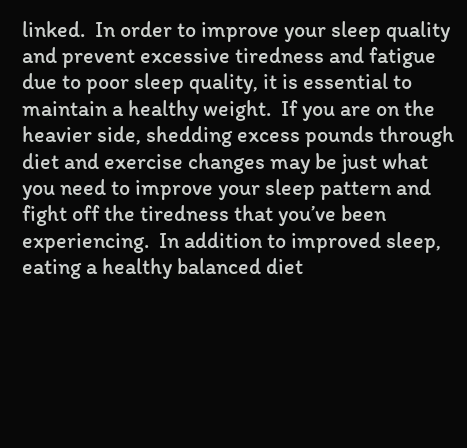linked.  In order to improve your sleep quality and prevent excessive tiredness and fatigue due to poor sleep quality, it is essential to maintain a healthy weight.  If you are on the heavier side, shedding excess pounds through diet and exercise changes may be just what you need to improve your sleep pattern and fight off the tiredness that you’ve been experiencing.  In addition to improved sleep, eating a healthy balanced diet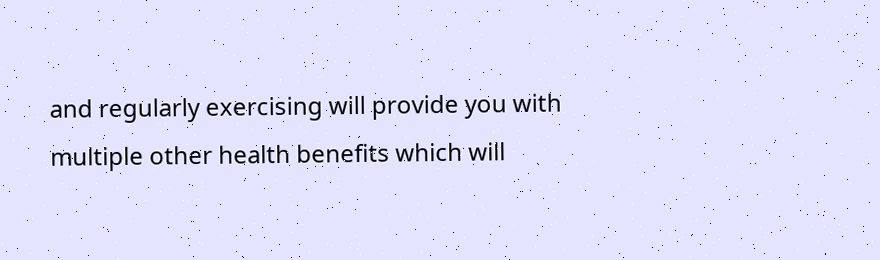and regularly exercising will provide you with multiple other health benefits which will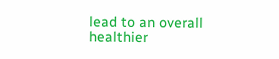lead to an overall healthier